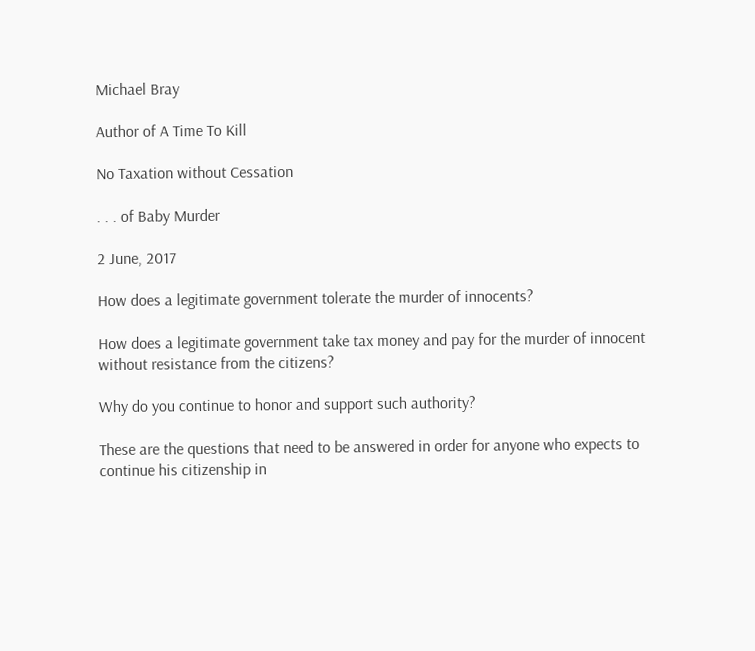Michael Bray

Author of A Time To Kill

No Taxation without Cessation

. . . of Baby Murder

2 June, 2017

How does a legitimate government tolerate the murder of innocents?

How does a legitimate government take tax money and pay for the murder of innocent without resistance from the citizens?

Why do you continue to honor and support such authority?

These are the questions that need to be answered in order for anyone who expects to continue his citizenship in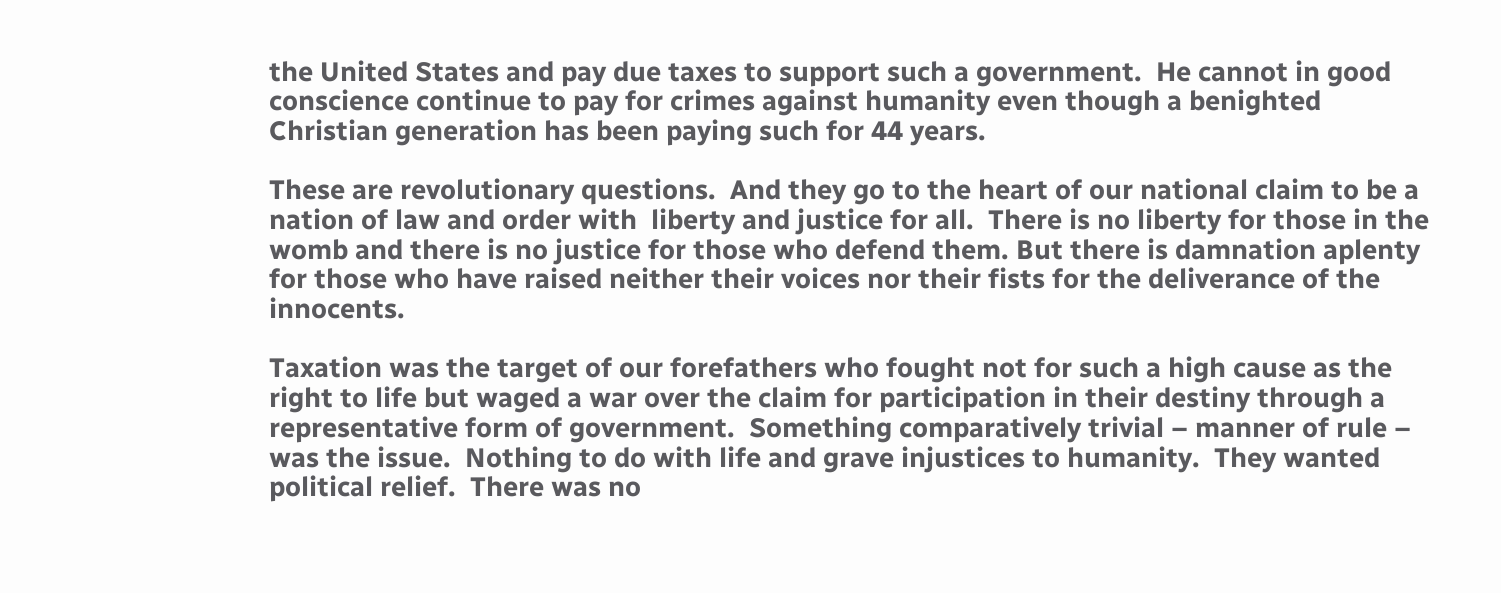the United States and pay due taxes to support such a government.  He cannot in good conscience continue to pay for crimes against humanity even though a benighted Christian generation has been paying such for 44 years.

These are revolutionary questions.  And they go to the heart of our national claim to be a nation of law and order with  liberty and justice for all.  There is no liberty for those in the womb and there is no justice for those who defend them. But there is damnation aplenty  for those who have raised neither their voices nor their fists for the deliverance of the innocents.

Taxation was the target of our forefathers who fought not for such a high cause as the right to life but waged a war over the claim for participation in their destiny through a representative form of government.  Something comparatively trivial – manner of rule – was the issue.  Nothing to do with life and grave injustices to humanity.  They wanted political relief.  There was no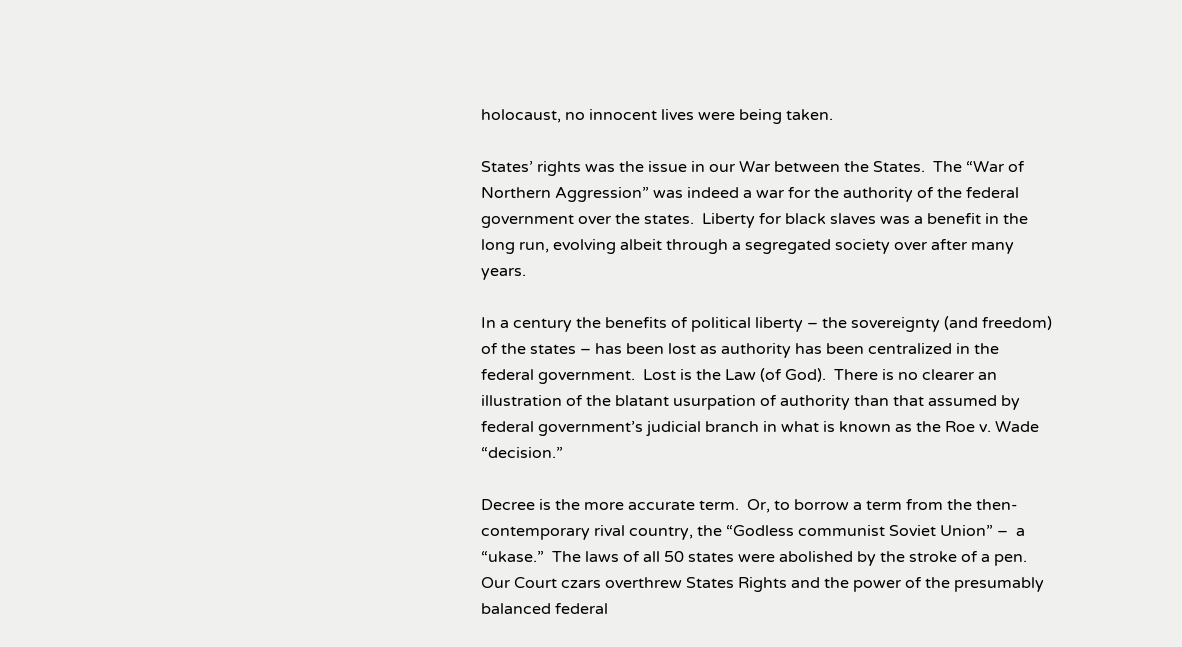holocaust, no innocent lives were being taken.

States’ rights was the issue in our War between the States.  The “War of Northern Aggression” was indeed a war for the authority of the federal government over the states.  Liberty for black slaves was a benefit in the long run, evolving albeit through a segregated society over after many years.

In a century the benefits of political liberty – the sovereignty (and freedom) of the states – has been lost as authority has been centralized in the federal government.  Lost is the Law (of God).  There is no clearer an illustration of the blatant usurpation of authority than that assumed by federal government’s judicial branch in what is known as the Roe v. Wade “decision.”

Decree is the more accurate term.  Or, to borrow a term from the then-contemporary rival country, the “Godless communist Soviet Union” –  a “ukase.”  The laws of all 50 states were abolished by the stroke of a pen.  Our Court czars overthrew States Rights and the power of the presumably balanced federal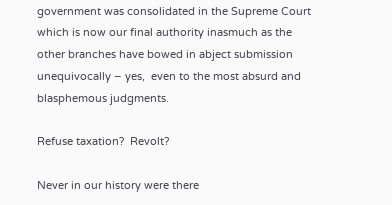government was consolidated in the Supreme Court which is now our final authority inasmuch as the other branches have bowed in abject submission unequivocally – yes,  even to the most absurd and blasphemous judgments.

Refuse taxation?  Revolt?

Never in our history were there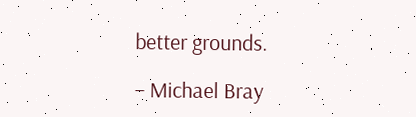better grounds.

– Michael Bray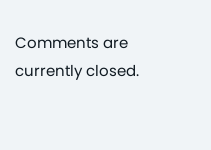Comments are currently closed.